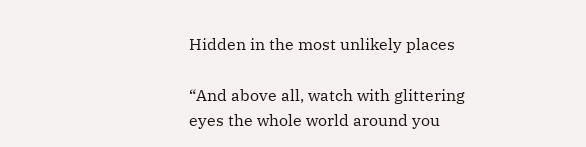Hidden in the most unlikely places

“And above all, watch with glittering eyes the whole world around you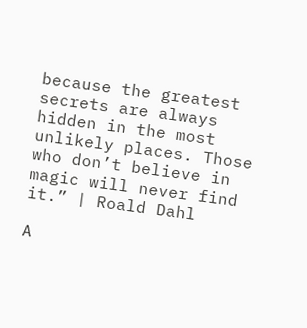because the greatest secrets are always hidden in the most unlikely places. Those who don’t believe in magic will never find it.” | Roald Dahl

A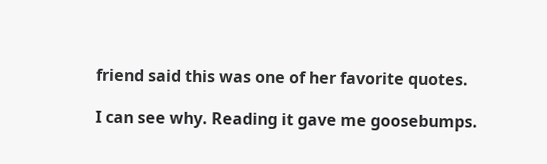friend said this was one of her favorite quotes.

I can see why. Reading it gave me goosebumps.